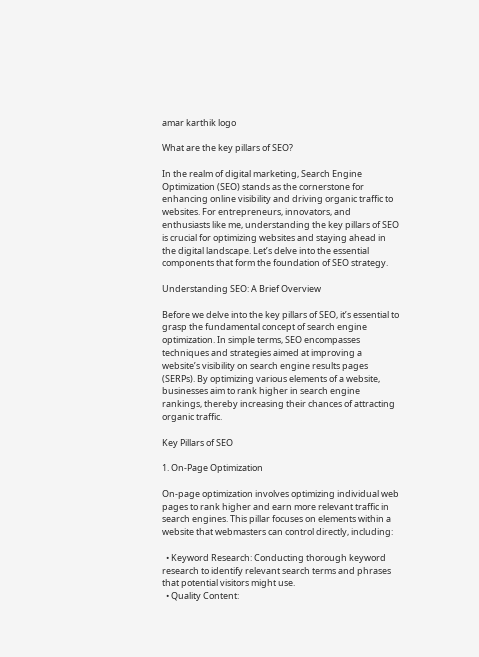amar karthik logo

What are the key pillars of SEO?

In the realm of digital marketing, Search Engine Optimization (SEO) stands as the cornerstone for enhancing online visibility and driving organic traffic to websites. For entrepreneurs, innovators, and enthusiasts like me, understanding the key pillars of SEO is crucial for optimizing websites and staying ahead in the digital landscape. Let’s delve into the essential components that form the foundation of SEO strategy.

Understanding SEO: A Brief Overview

Before we delve into the key pillars of SEO, it’s essential to grasp the fundamental concept of search engine optimization. In simple terms, SEO encompasses techniques and strategies aimed at improving a website’s visibility on search engine results pages (SERPs). By optimizing various elements of a website, businesses aim to rank higher in search engine rankings, thereby increasing their chances of attracting organic traffic.

Key Pillars of SEO

1. On-Page Optimization

On-page optimization involves optimizing individual web pages to rank higher and earn more relevant traffic in search engines. This pillar focuses on elements within a website that webmasters can control directly, including:

  • Keyword Research: Conducting thorough keyword research to identify relevant search terms and phrases that potential visitors might use.
  • Quality Content: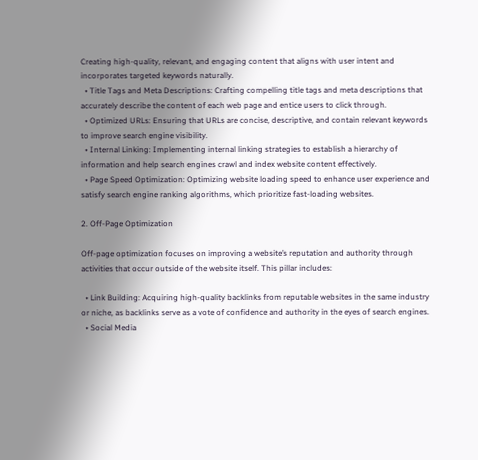Creating high-quality, relevant, and engaging content that aligns with user intent and incorporates targeted keywords naturally.
  • Title Tags and Meta Descriptions: Crafting compelling title tags and meta descriptions that accurately describe the content of each web page and entice users to click through.
  • Optimized URLs: Ensuring that URLs are concise, descriptive, and contain relevant keywords to improve search engine visibility.
  • Internal Linking: Implementing internal linking strategies to establish a hierarchy of information and help search engines crawl and index website content effectively.
  • Page Speed Optimization: Optimizing website loading speed to enhance user experience and satisfy search engine ranking algorithms, which prioritize fast-loading websites.

2. Off-Page Optimization

Off-page optimization focuses on improving a website’s reputation and authority through activities that occur outside of the website itself. This pillar includes:

  • Link Building: Acquiring high-quality backlinks from reputable websites in the same industry or niche, as backlinks serve as a vote of confidence and authority in the eyes of search engines.
  • Social Media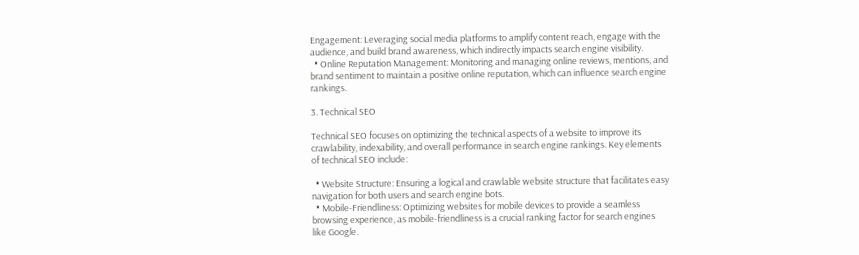Engagement: Leveraging social media platforms to amplify content reach, engage with the audience, and build brand awareness, which indirectly impacts search engine visibility.
  • Online Reputation Management: Monitoring and managing online reviews, mentions, and brand sentiment to maintain a positive online reputation, which can influence search engine rankings.

3. Technical SEO

Technical SEO focuses on optimizing the technical aspects of a website to improve its crawlability, indexability, and overall performance in search engine rankings. Key elements of technical SEO include:

  • Website Structure: Ensuring a logical and crawlable website structure that facilitates easy navigation for both users and search engine bots.
  • Mobile-Friendliness: Optimizing websites for mobile devices to provide a seamless browsing experience, as mobile-friendliness is a crucial ranking factor for search engines like Google.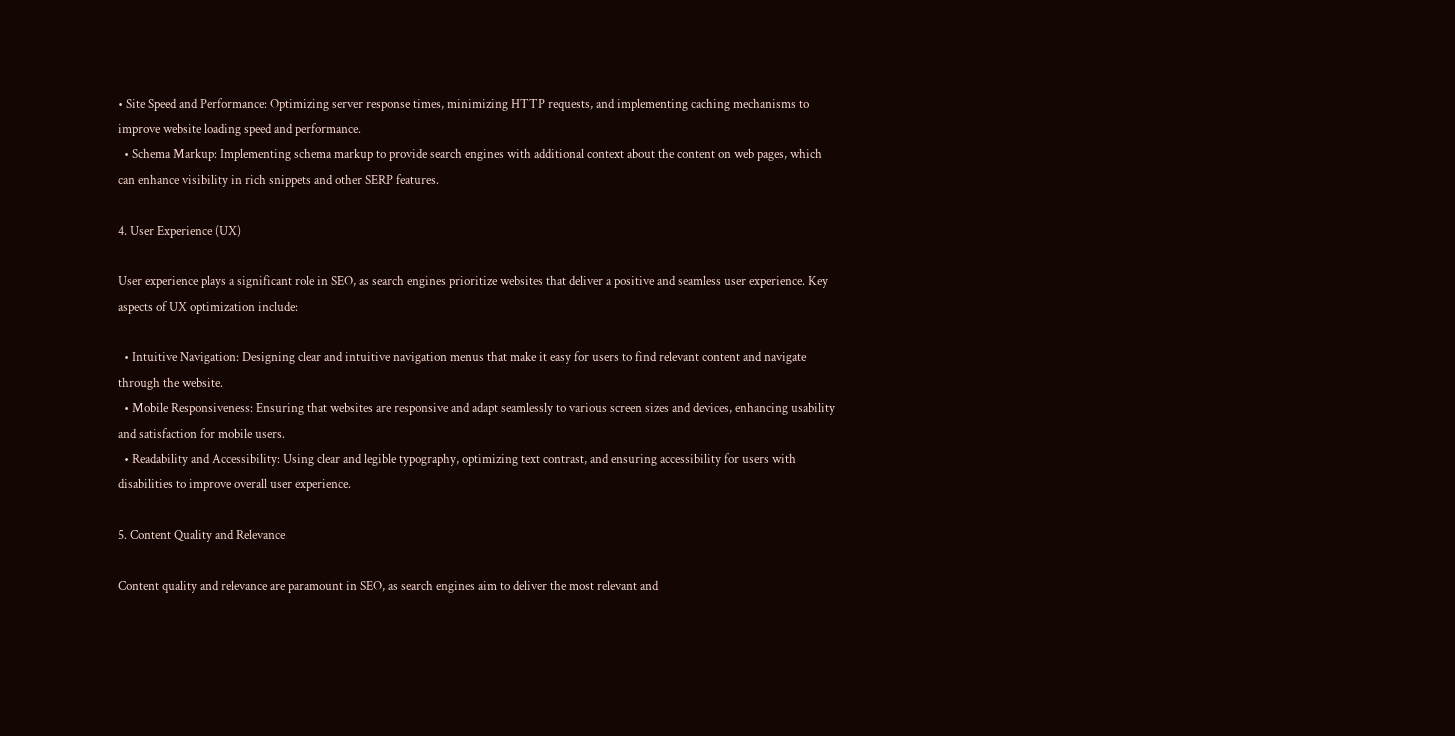• Site Speed and Performance: Optimizing server response times, minimizing HTTP requests, and implementing caching mechanisms to improve website loading speed and performance.
  • Schema Markup: Implementing schema markup to provide search engines with additional context about the content on web pages, which can enhance visibility in rich snippets and other SERP features.

4. User Experience (UX)

User experience plays a significant role in SEO, as search engines prioritize websites that deliver a positive and seamless user experience. Key aspects of UX optimization include:

  • Intuitive Navigation: Designing clear and intuitive navigation menus that make it easy for users to find relevant content and navigate through the website.
  • Mobile Responsiveness: Ensuring that websites are responsive and adapt seamlessly to various screen sizes and devices, enhancing usability and satisfaction for mobile users.
  • Readability and Accessibility: Using clear and legible typography, optimizing text contrast, and ensuring accessibility for users with disabilities to improve overall user experience.

5. Content Quality and Relevance

Content quality and relevance are paramount in SEO, as search engines aim to deliver the most relevant and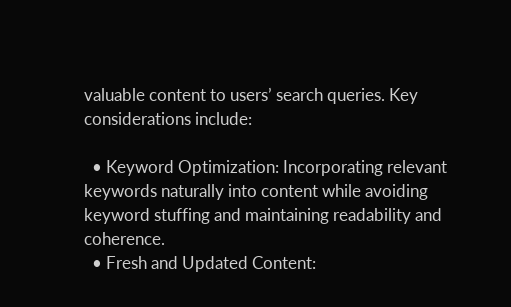valuable content to users’ search queries. Key considerations include:

  • Keyword Optimization: Incorporating relevant keywords naturally into content while avoiding keyword stuffing and maintaining readability and coherence.
  • Fresh and Updated Content: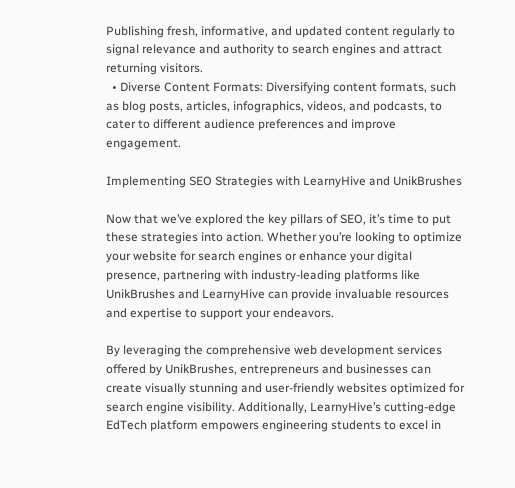Publishing fresh, informative, and updated content regularly to signal relevance and authority to search engines and attract returning visitors.
  • Diverse Content Formats: Diversifying content formats, such as blog posts, articles, infographics, videos, and podcasts, to cater to different audience preferences and improve engagement.

Implementing SEO Strategies with LearnyHive and UnikBrushes

Now that we’ve explored the key pillars of SEO, it’s time to put these strategies into action. Whether you’re looking to optimize your website for search engines or enhance your digital presence, partnering with industry-leading platforms like UnikBrushes and LearnyHive can provide invaluable resources and expertise to support your endeavors.

By leveraging the comprehensive web development services offered by UnikBrushes, entrepreneurs and businesses can create visually stunning and user-friendly websites optimized for search engine visibility. Additionally, LearnyHive’s cutting-edge EdTech platform empowers engineering students to excel in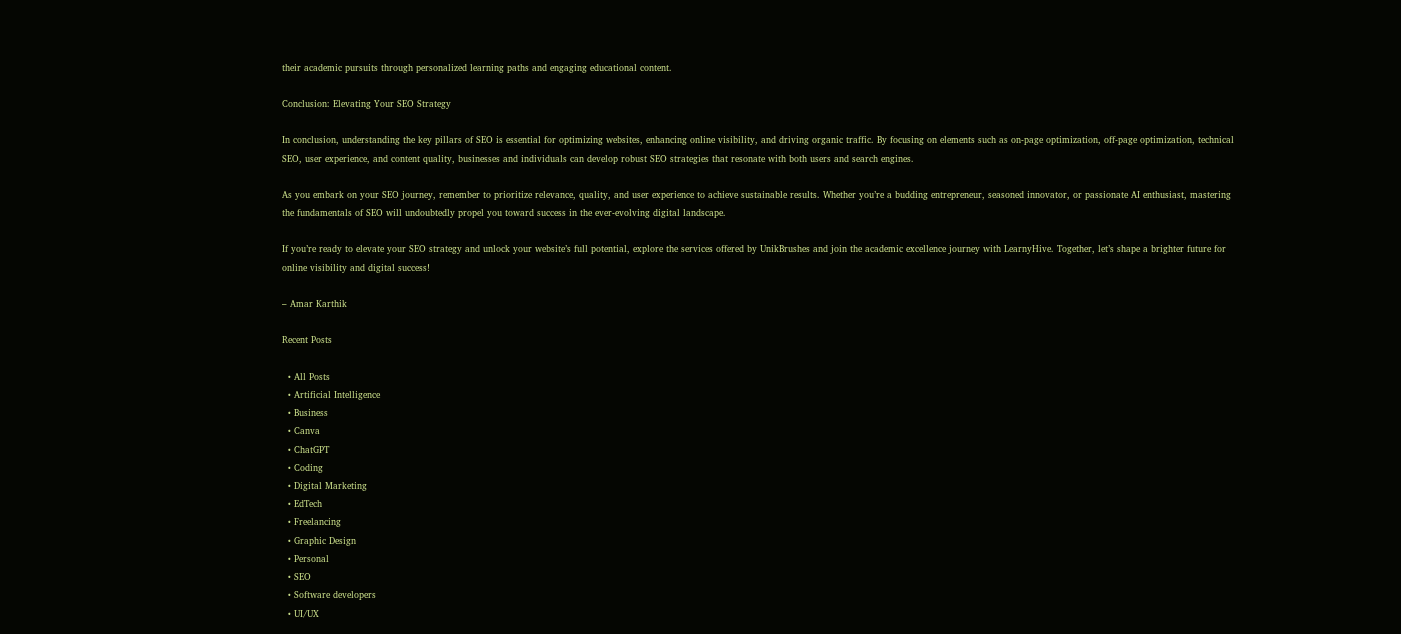their academic pursuits through personalized learning paths and engaging educational content.

Conclusion: Elevating Your SEO Strategy

In conclusion, understanding the key pillars of SEO is essential for optimizing websites, enhancing online visibility, and driving organic traffic. By focusing on elements such as on-page optimization, off-page optimization, technical SEO, user experience, and content quality, businesses and individuals can develop robust SEO strategies that resonate with both users and search engines.

As you embark on your SEO journey, remember to prioritize relevance, quality, and user experience to achieve sustainable results. Whether you’re a budding entrepreneur, seasoned innovator, or passionate AI enthusiast, mastering the fundamentals of SEO will undoubtedly propel you toward success in the ever-evolving digital landscape.

If you’re ready to elevate your SEO strategy and unlock your website’s full potential, explore the services offered by UnikBrushes and join the academic excellence journey with LearnyHive. Together, let’s shape a brighter future for online visibility and digital success!

– Amar Karthik

Recent Posts

  • All Posts
  • Artificial Intelligence
  • Business
  • Canva
  • ChatGPT
  • Coding
  • Digital Marketing
  • EdTech
  • Freelancing
  • Graphic Design
  • Personal
  • SEO
  • Software developers
  • UI/UX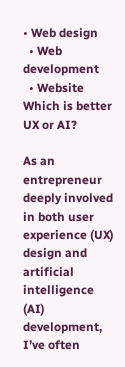• Web design
  • Web development
  • Website
Which is better UX or AI?

As an entrepreneur deeply involved in both user experience (UX) design and artificial intelligence (AI) development, I’ve often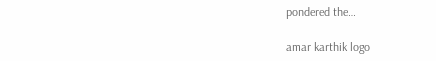pondered the…

amar karthik logo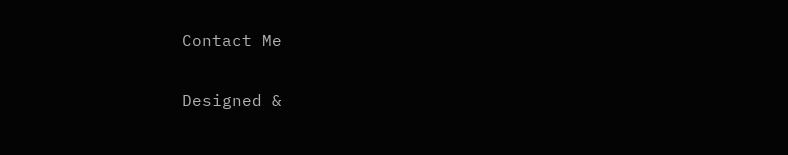Contact Me

Designed &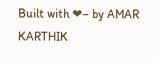Built with ❤– by AMAR KARTHIK